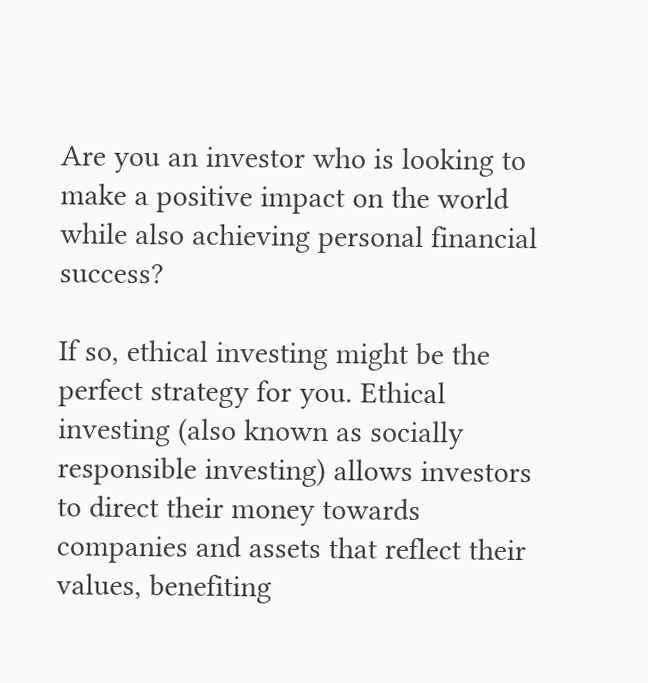Are you an investor who is looking to make a positive impact on the world while also achieving personal financial success?

If so, ethical investing might be the perfect strategy for you. Ethical investing (also known as socially responsible investing) allows investors to direct their money towards companies and assets that reflect their values, benefiting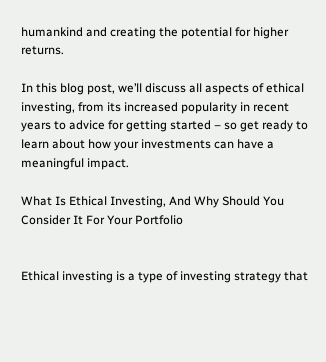humankind and creating the potential for higher returns.

In this blog post, we’ll discuss all aspects of ethical investing, from its increased popularity in recent years to advice for getting started – so get ready to learn about how your investments can have a meaningful impact.

What Is Ethical Investing, And Why Should You Consider It For Your Portfolio


Ethical investing is a type of investing strategy that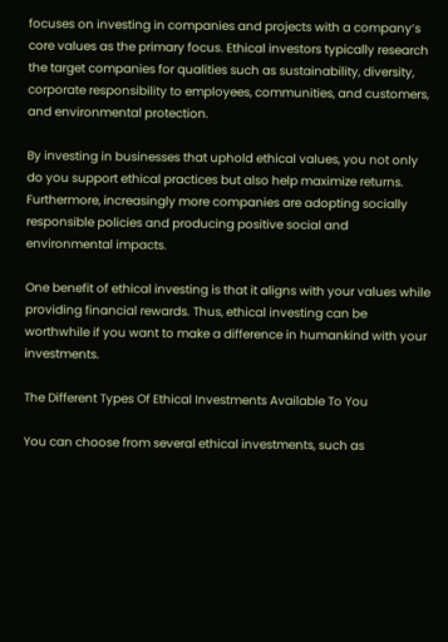focuses on investing in companies and projects with a company’s core values as the primary focus. Ethical investors typically research the target companies for qualities such as sustainability, diversity, corporate responsibility to employees, communities, and customers, and environmental protection.

By investing in businesses that uphold ethical values, you not only do you support ethical practices but also help maximize returns. Furthermore, increasingly more companies are adopting socially responsible policies and producing positive social and environmental impacts.

One benefit of ethical investing is that it aligns with your values while providing financial rewards. Thus, ethical investing can be worthwhile if you want to make a difference in humankind with your investments.

The Different Types Of Ethical Investments Available To You

You can choose from several ethical investments, such as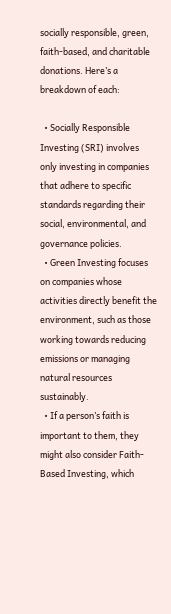socially responsible, green, faith-based, and charitable donations. Here’s a breakdown of each:

  • Socially Responsible Investing (SRI) involves only investing in companies that adhere to specific standards regarding their social, environmental, and governance policies.
  • Green Investing focuses on companies whose activities directly benefit the environment, such as those working towards reducing emissions or managing natural resources sustainably.
  • If a person’s faith is important to them, they might also consider Faith-Based Investing, which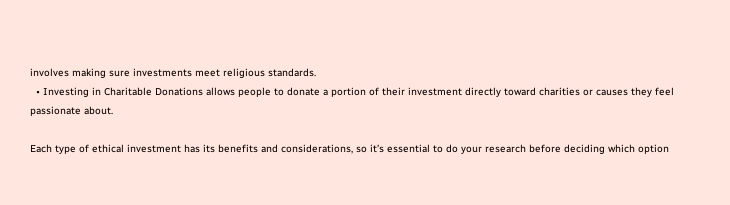involves making sure investments meet religious standards.
  • Investing in Charitable Donations allows people to donate a portion of their investment directly toward charities or causes they feel passionate about.

Each type of ethical investment has its benefits and considerations, so it’s essential to do your research before deciding which option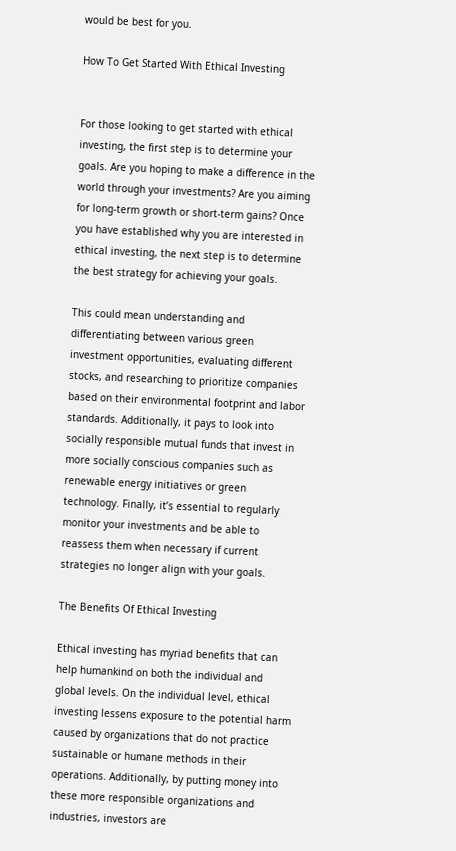would be best for you.

How To Get Started With Ethical Investing


For those looking to get started with ethical investing, the first step is to determine your goals. Are you hoping to make a difference in the world through your investments? Are you aiming for long-term growth or short-term gains? Once you have established why you are interested in ethical investing, the next step is to determine the best strategy for achieving your goals.

This could mean understanding and differentiating between various green investment opportunities, evaluating different stocks, and researching to prioritize companies based on their environmental footprint and labor standards. Additionally, it pays to look into socially responsible mutual funds that invest in more socially conscious companies such as renewable energy initiatives or green technology. Finally, it’s essential to regularly monitor your investments and be able to reassess them when necessary if current strategies no longer align with your goals.

The Benefits Of Ethical Investing

Ethical investing has myriad benefits that can help humankind on both the individual and global levels. On the individual level, ethical investing lessens exposure to the potential harm caused by organizations that do not practice sustainable or humane methods in their operations. Additionally, by putting money into these more responsible organizations and industries, investors are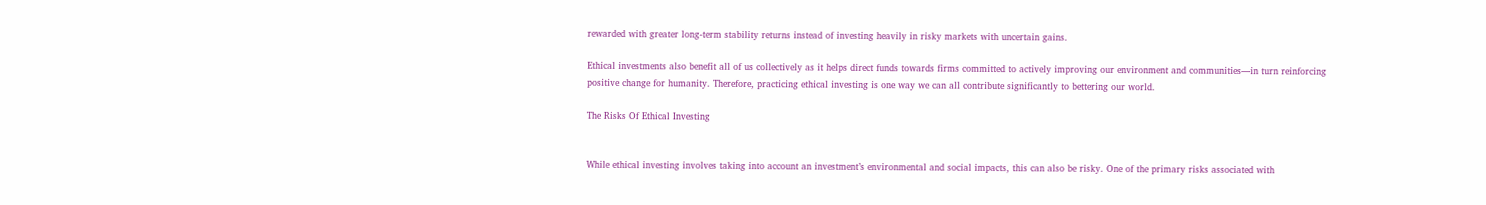rewarded with greater long-term stability returns instead of investing heavily in risky markets with uncertain gains.

Ethical investments also benefit all of us collectively as it helps direct funds towards firms committed to actively improving our environment and communities—in turn reinforcing positive change for humanity. Therefore, practicing ethical investing is one way we can all contribute significantly to bettering our world.

The Risks Of Ethical Investing


While ethical investing involves taking into account an investment’s environmental and social impacts, this can also be risky. One of the primary risks associated with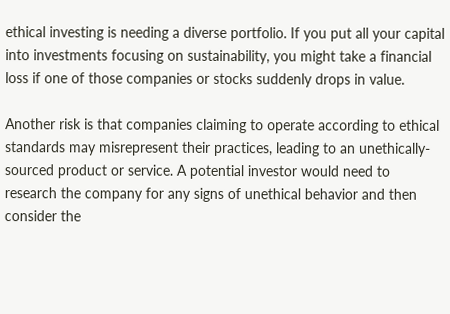ethical investing is needing a diverse portfolio. If you put all your capital into investments focusing on sustainability, you might take a financial loss if one of those companies or stocks suddenly drops in value.

Another risk is that companies claiming to operate according to ethical standards may misrepresent their practices, leading to an unethically-sourced product or service. A potential investor would need to research the company for any signs of unethical behavior and then consider the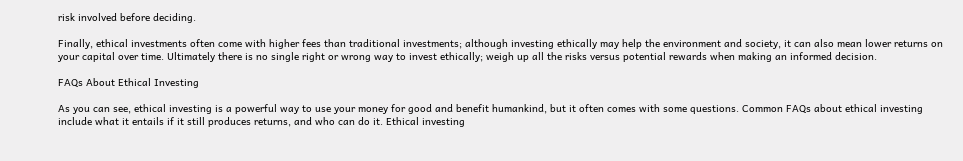risk involved before deciding.

Finally, ethical investments often come with higher fees than traditional investments; although investing ethically may help the environment and society, it can also mean lower returns on your capital over time. Ultimately there is no single right or wrong way to invest ethically; weigh up all the risks versus potential rewards when making an informed decision.

FAQs About Ethical Investing

As you can see, ethical investing is a powerful way to use your money for good and benefit humankind, but it often comes with some questions. Common FAQs about ethical investing include what it entails if it still produces returns, and who can do it. Ethical investing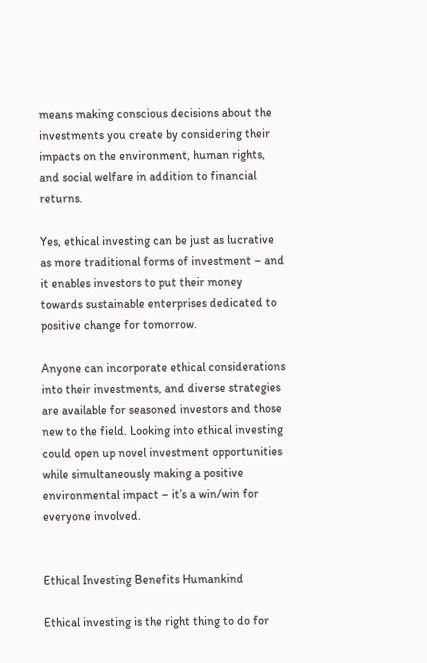means making conscious decisions about the investments you create by considering their impacts on the environment, human rights, and social welfare in addition to financial returns.

Yes, ethical investing can be just as lucrative as more traditional forms of investment – and it enables investors to put their money towards sustainable enterprises dedicated to positive change for tomorrow.

Anyone can incorporate ethical considerations into their investments, and diverse strategies are available for seasoned investors and those new to the field. Looking into ethical investing could open up novel investment opportunities while simultaneously making a positive environmental impact – it’s a win/win for everyone involved.


Ethical Investing Benefits Humankind

Ethical investing is the right thing to do for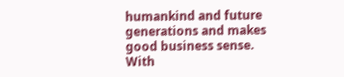humankind and future generations and makes good business sense. With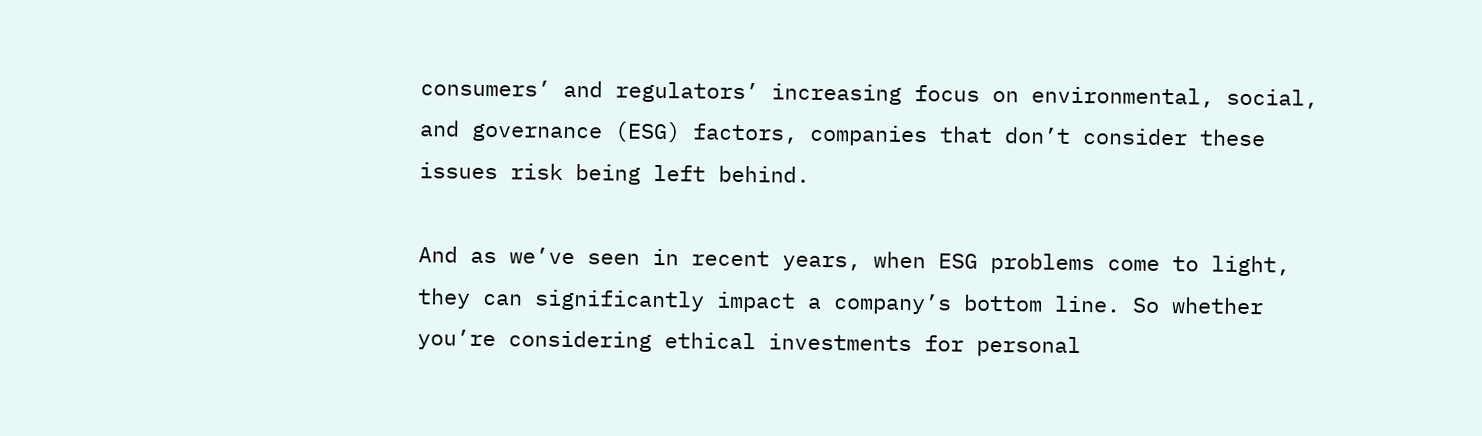consumers’ and regulators’ increasing focus on environmental, social, and governance (ESG) factors, companies that don’t consider these issues risk being left behind.

And as we’ve seen in recent years, when ESG problems come to light, they can significantly impact a company’s bottom line. So whether you’re considering ethical investments for personal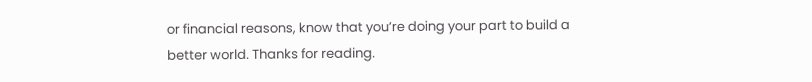or financial reasons, know that you’re doing your part to build a better world. Thanks for reading.